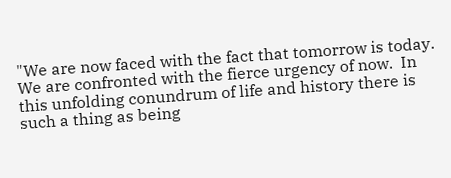"We are now faced with the fact that tomorrow is today.  We are confronted with the fierce urgency of now.  In this unfolding conundrum of life and history there is such a thing as being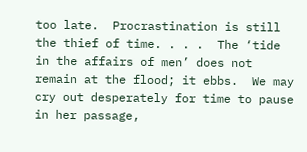too late.  Procrastination is still the thief of time. . . .  The ‘tide in the affairs of men’ does not remain at the flood; it ebbs.  We may cry out desperately for time to pause in her passage,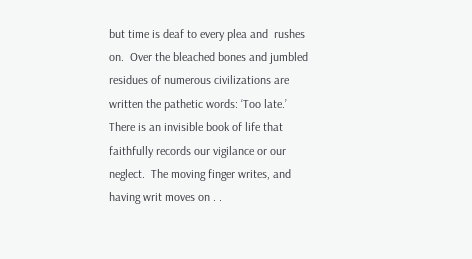but time is deaf to every plea and  rushes on.  Over the bleached bones and jumbled residues of numerous civilizations are written the pathetic words: ‘Too late.’  There is an invisible book of life that faithfully records our vigilance or our neglect.  The moving finger writes, and having writ moves on . .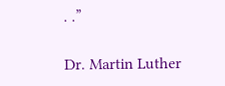. .”

Dr. Martin Luther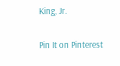King, Jr.

Pin It on Pinterest